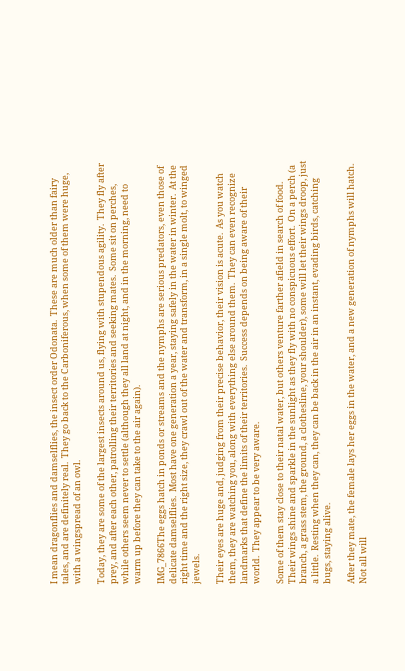I mean dragonflies and damselflies, the insect order Odonata.  These are much older than fairy tales, and are definitely real.  They go back to the Carboniferous, when some of them were huge, with a wingspread of an owl.

Today, they are some of the largest insects around us, flying with stupendous agility.  They fly after prey, and after each other, patrolling their territories and seeking mates.  Some sit on perches, while others seem never to settle (although they all land at night, and in the morning, need to warm up before they can take to the air again).

IMG_7866The eggs hatch in ponds or streams and the nymphs are serious predators, even those of  delicate damselflies.  Most have one generation a year, staying safely in the water in winter.  At the right time and the right size, they crawl out of the water and transform, in a single molt, to winged jewels.

Their eyes are huge and, judging from their precise behavior, their vision is acute.  As you watch them, they are watching you, along with everything else around them.  They can even recognize landmarks that define the limits of their territories.  Success depends on being aware of their world.  They appear to be very aware.

Some of them stay close to their natal water, but others venture farther afield in search of food.  Their wings shine and sparkle in the sunlight as they fly with no conspicuous effort.  On a perch (a branch, a grass stem, the ground, a clothesline, your shoulder), some will let their wings droop, just a little.  Resting when they can, they can be back in the air in an instant, evading birds, catching bugs, staying alive.

After they mate, the female lays her eggs in the water, and a new generation of nymphs will hatch.  Not all will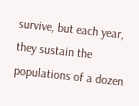survive, but each year, they sustain the populations of a dozen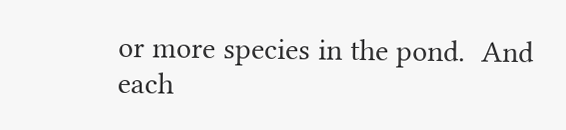or more species in the pond.  And each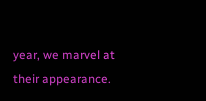year, we marvel at their appearance.